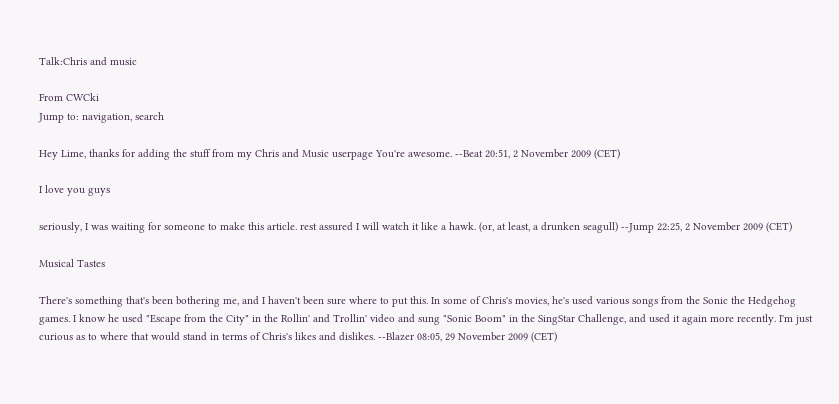Talk:Chris and music

From CWCki
Jump to: navigation, search

Hey Lime, thanks for adding the stuff from my Chris and Music userpage You're awesome. --Beat 20:51, 2 November 2009 (CET)

I love you guys

seriously, I was waiting for someone to make this article. rest assured I will watch it like a hawk. (or, at least, a drunken seagull) --Jump 22:25, 2 November 2009 (CET)

Musical Tastes

There's something that's been bothering me, and I haven't been sure where to put this. In some of Chris's movies, he's used various songs from the Sonic the Hedgehog games. I know he used "Escape from the City" in the Rollin' and Trollin' video and sung "Sonic Boom" in the SingStar Challenge, and used it again more recently. I'm just curious as to where that would stand in terms of Chris's likes and dislikes. --Blazer 08:05, 29 November 2009 (CET)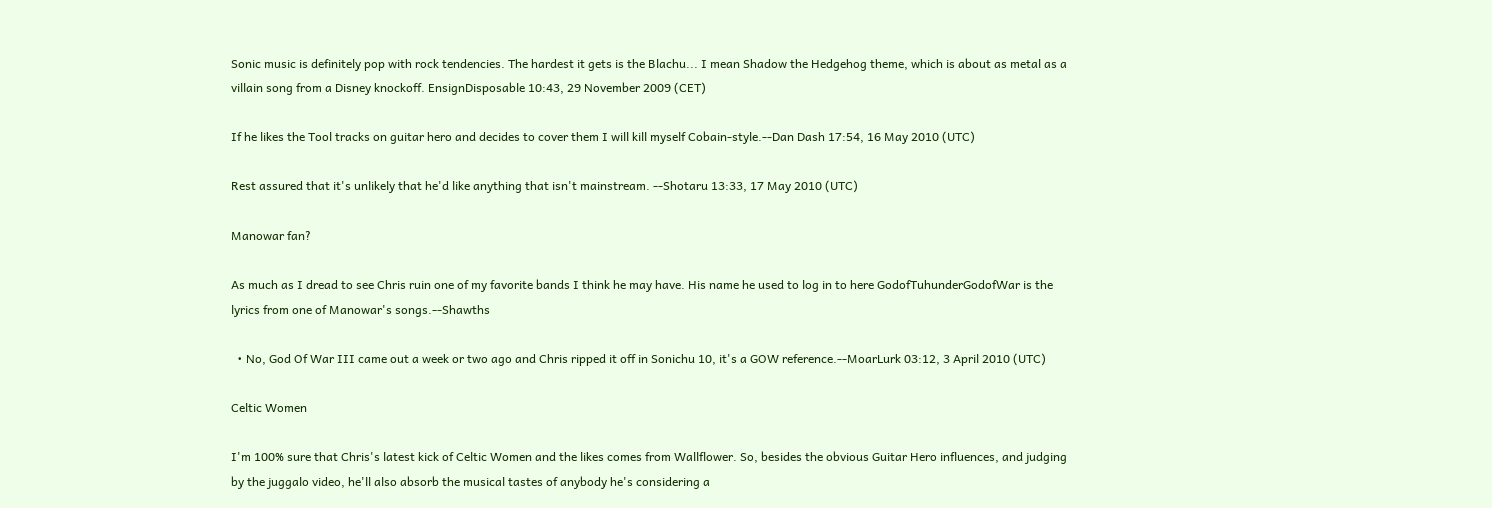Sonic music is definitely pop with rock tendencies. The hardest it gets is the Blachu... I mean Shadow the Hedgehog theme, which is about as metal as a villain song from a Disney knockoff. EnsignDisposable 10:43, 29 November 2009 (CET)

If he likes the Tool tracks on guitar hero and decides to cover them I will kill myself Cobain-style.--Dan Dash 17:54, 16 May 2010 (UTC)

Rest assured that it's unlikely that he'd like anything that isn't mainstream. --Shotaru 13:33, 17 May 2010 (UTC)

Manowar fan?

As much as I dread to see Chris ruin one of my favorite bands I think he may have. His name he used to log in to here GodofTuhunderGodofWar is the lyrics from one of Manowar's songs.--Shawths

  • No, God Of War III came out a week or two ago and Chris ripped it off in Sonichu 10, it's a GOW reference.--MoarLurk 03:12, 3 April 2010 (UTC)

Celtic Women

I'm 100% sure that Chris's latest kick of Celtic Women and the likes comes from Wallflower. So, besides the obvious Guitar Hero influences, and judging by the juggalo video, he'll also absorb the musical tastes of anybody he's considering a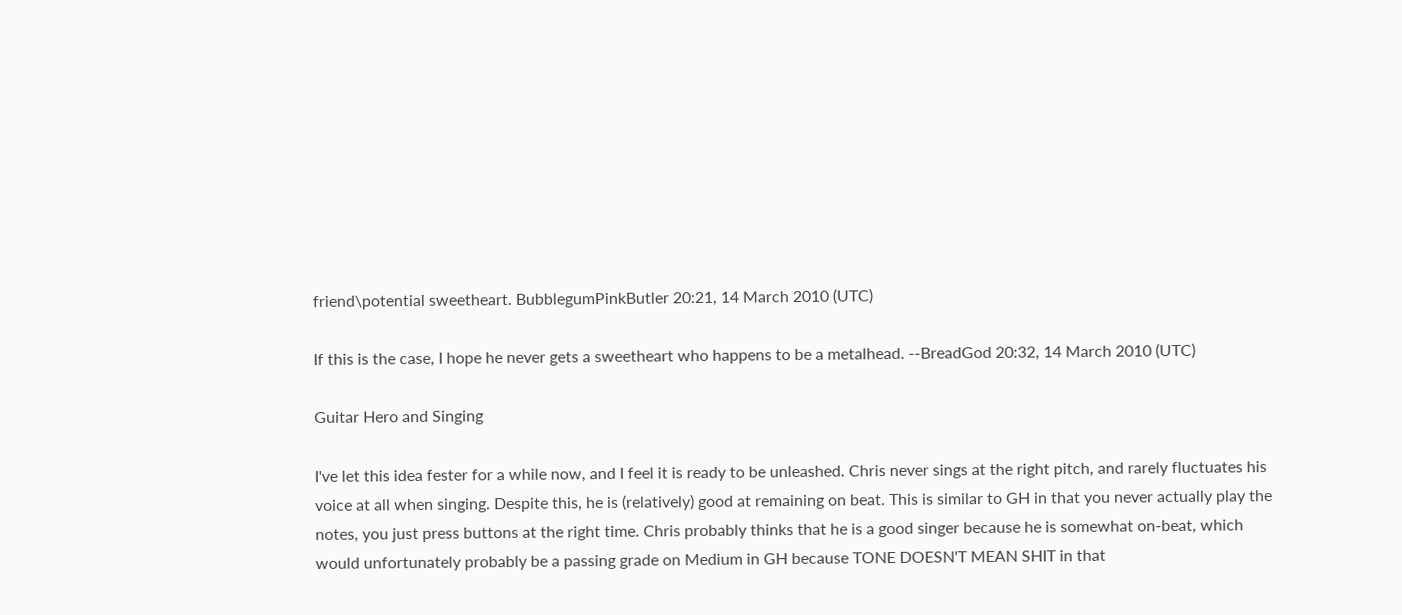friend\potential sweetheart. BubblegumPinkButler 20:21, 14 March 2010 (UTC)

If this is the case, I hope he never gets a sweetheart who happens to be a metalhead. --BreadGod 20:32, 14 March 2010 (UTC)

Guitar Hero and Singing

I've let this idea fester for a while now, and I feel it is ready to be unleashed. Chris never sings at the right pitch, and rarely fluctuates his voice at all when singing. Despite this, he is (relatively) good at remaining on beat. This is similar to GH in that you never actually play the notes, you just press buttons at the right time. Chris probably thinks that he is a good singer because he is somewhat on-beat, which would unfortunately probably be a passing grade on Medium in GH because TONE DOESN'T MEAN SHIT in that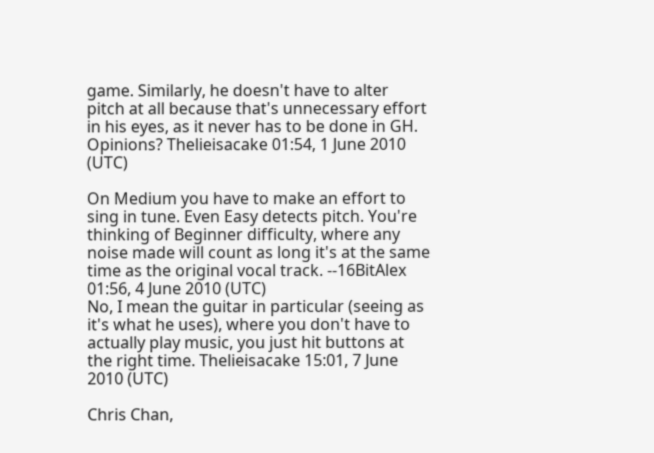game. Similarly, he doesn't have to alter pitch at all because that's unnecessary effort in his eyes, as it never has to be done in GH. Opinions? Thelieisacake 01:54, 1 June 2010 (UTC)

On Medium you have to make an effort to sing in tune. Even Easy detects pitch. You're thinking of Beginner difficulty, where any noise made will count as long it's at the same time as the original vocal track. --16BitAlex 01:56, 4 June 2010 (UTC)
No, I mean the guitar in particular (seeing as it's what he uses), where you don't have to actually play music, you just hit buttons at the right time. Thelieisacake 15:01, 7 June 2010 (UTC)

Chris Chan,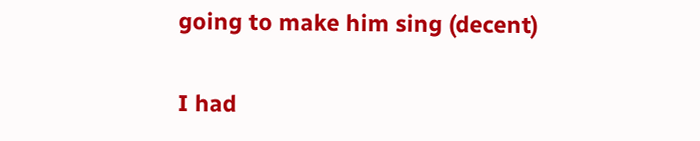going to make him sing (decent)

I had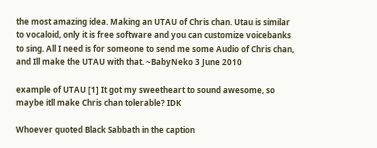the most amazing idea. Making an UTAU of Chris chan. Utau is similar to vocaloid, only it is free software and you can customize voicebanks to sing. All I need is for someone to send me some Audio of Chris chan, and Ill make the UTAU with that. ~BabyNeko 3 June 2010

example of UTAU [1] It got my sweetheart to sound awesome, so maybe itll make Chris chan tolerable? IDK

Whoever quoted Black Sabbath in the caption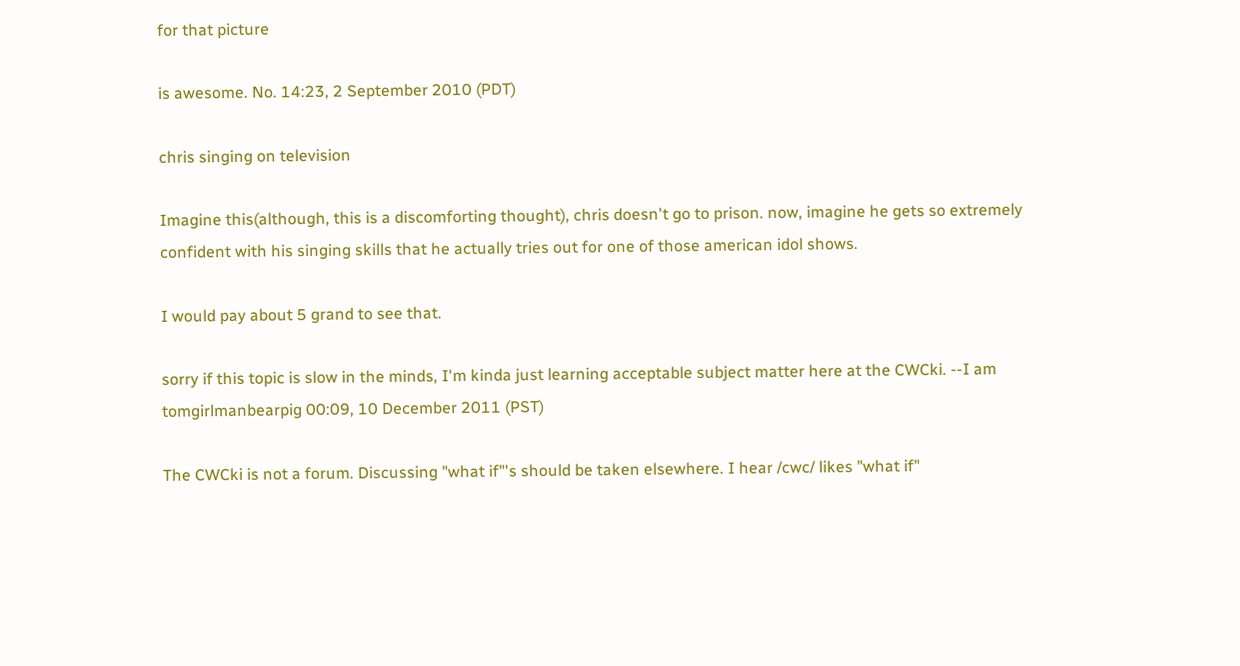for that picture

is awesome. No. 14:23, 2 September 2010 (PDT)

chris singing on television

Imagine this(although, this is a discomforting thought), chris doesn't go to prison. now, imagine he gets so extremely confident with his singing skills that he actually tries out for one of those american idol shows.

I would pay about 5 grand to see that.

sorry if this topic is slow in the minds, I'm kinda just learning acceptable subject matter here at the CWCki. --I am tomgirlmanbearpig 00:09, 10 December 2011 (PST)

The CWCki is not a forum. Discussing "what if"'s should be taken elsewhere. I hear /cwc/ likes "what if"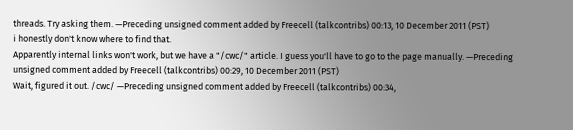threads. Try asking them. —Preceding unsigned comment added by Freecell (talkcontribs) 00:13, 10 December 2011 (PST)
i honestly don't know where to find that.
Apparently internal links won't work, but we have a "/cwc/" article. I guess you'll have to go to the page manually. —Preceding unsigned comment added by Freecell (talkcontribs) 00:29, 10 December 2011 (PST)
Wait, figured it out. /cwc/ —Preceding unsigned comment added by Freecell (talkcontribs) 00:34,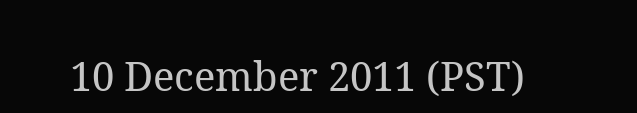10 December 2011 (PST)